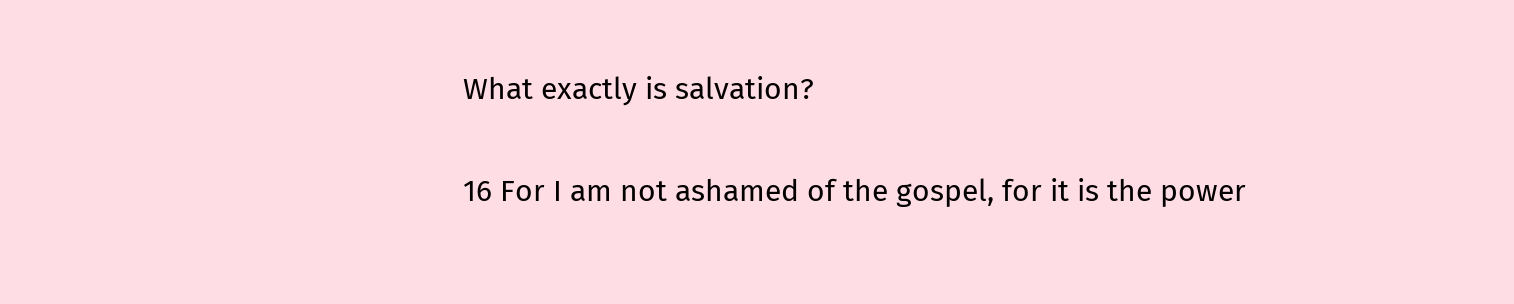What exactly is salvation?

16 For I am not ashamed of the gospel, for it is the power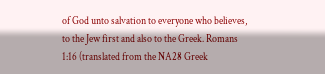of God unto salvation to everyone who believes, to the Jew first and also to the Greek. Romans 1:16 (translated from the NA28 Greek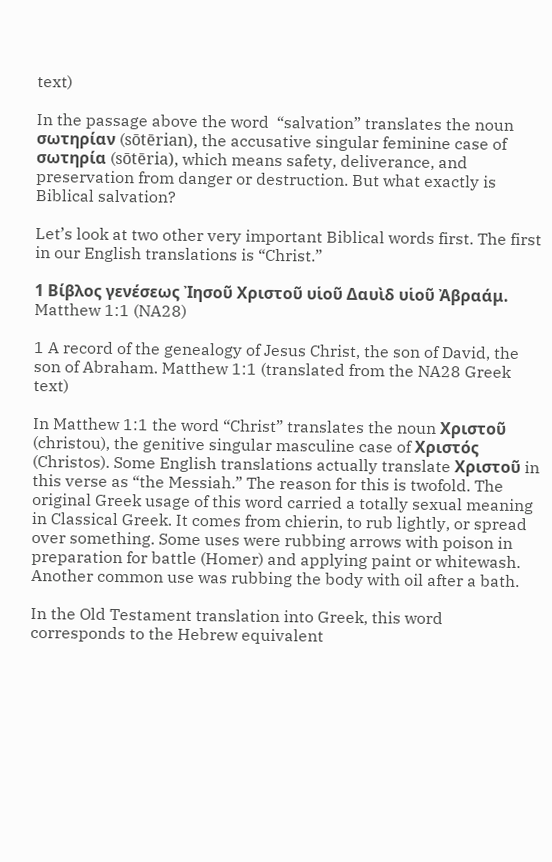text)

In the passage above the word  “salvation” translates the noun σωτηρίαν (sōtērian), the accusative singular feminine case of σωτηρία (sōtēria), which means safety, deliverance, and preservation from danger or destruction. But what exactly is Biblical salvation?

Let’s look at two other very important Biblical words first. The first in our English translations is “Christ.”

1 Βίβλος γενέσεως Ἰησοῦ Χριστοῦ υἱοῦ Δαυὶδ υἱοῦ Ἀβραάμ. Matthew 1:1 (NA28)

1 A record of the genealogy of Jesus Christ, the son of David, the son of Abraham. Matthew 1:1 (translated from the NA28 Greek text)

In Matthew 1:1 the word “Christ” translates the noun Χριστοῦ (christou), the genitive singular masculine case of Χριστός (Christos). Some English translations actually translate Χριστοῦ in this verse as “the Messiah.” The reason for this is twofold. The original Greek usage of this word carried a totally sexual meaning in Classical Greek. It comes from chierin, to rub lightly, or spread over something. Some uses were rubbing arrows with poison in preparation for battle (Homer) and applying paint or whitewash. Another common use was rubbing the body with oil after a bath.

In the Old Testament translation into Greek, this word corresponds to the Hebrew equivalent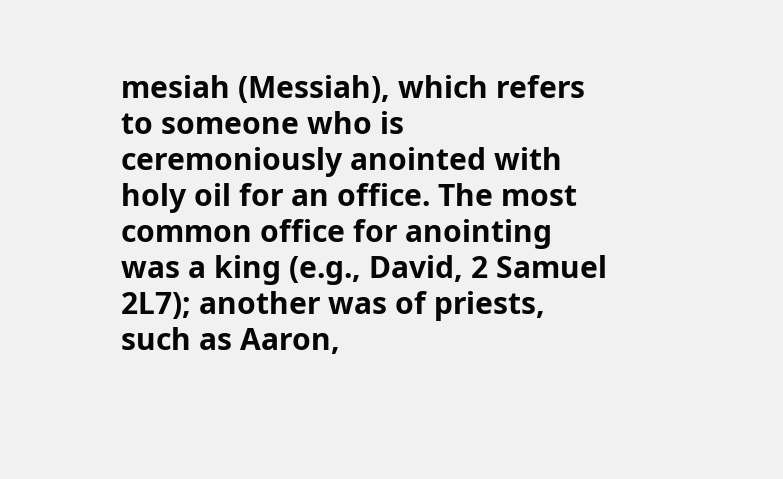mesiah (Messiah), which refers to someone who is ceremoniously anointed with holy oil for an office. The most common office for anointing was a king (e.g., David, 2 Samuel 2L7); another was of priests, such as Aaron,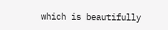which is beautifully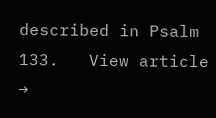described in Psalm 133.   View article →